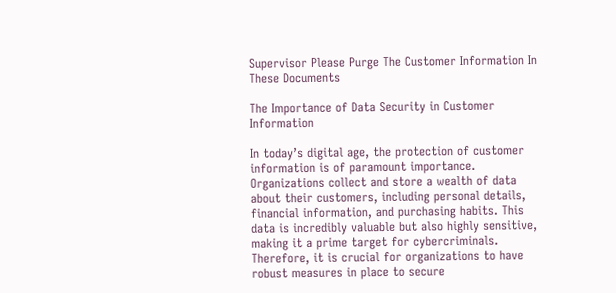Supervisor Please Purge The Customer Information In These Documents

The Importance of Data Security in Customer Information

In today’s digital age, the protection of customer information is of paramount importance. Organizations collect and store a wealth of data about their customers, including personal details, financial information, and purchasing habits. This data is incredibly valuable but also highly sensitive, making it a prime target for cybercriminals. Therefore, it is crucial for organizations to have robust measures in place to secure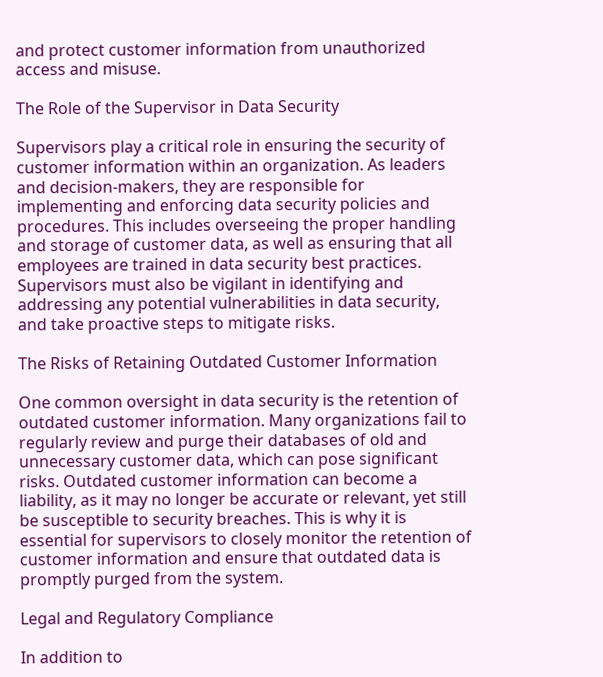and protect customer information from unauthorized access and misuse.

The Role of the Supervisor in Data Security

Supervisors play a critical role in ensuring the security of customer information within an organization. As leaders and decision-makers, they are responsible for implementing and enforcing data security policies and procedures. This includes overseeing the proper handling and storage of customer data, as well as ensuring that all employees are trained in data security best practices. Supervisors must also be vigilant in identifying and addressing any potential vulnerabilities in data security, and take proactive steps to mitigate risks.

The Risks of Retaining Outdated Customer Information

One common oversight in data security is the retention of outdated customer information. Many organizations fail to regularly review and purge their databases of old and unnecessary customer data, which can pose significant risks. Outdated customer information can become a liability, as it may no longer be accurate or relevant, yet still be susceptible to security breaches. This is why it is essential for supervisors to closely monitor the retention of customer information and ensure that outdated data is promptly purged from the system.

Legal and Regulatory Compliance

In addition to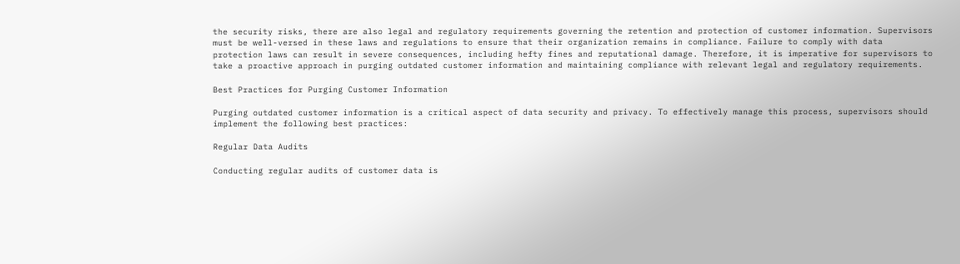the security risks, there are also legal and regulatory requirements governing the retention and protection of customer information. Supervisors must be well-versed in these laws and regulations to ensure that their organization remains in compliance. Failure to comply with data protection laws can result in severe consequences, including hefty fines and reputational damage. Therefore, it is imperative for supervisors to take a proactive approach in purging outdated customer information and maintaining compliance with relevant legal and regulatory requirements.

Best Practices for Purging Customer Information

Purging outdated customer information is a critical aspect of data security and privacy. To effectively manage this process, supervisors should implement the following best practices:

Regular Data Audits

Conducting regular audits of customer data is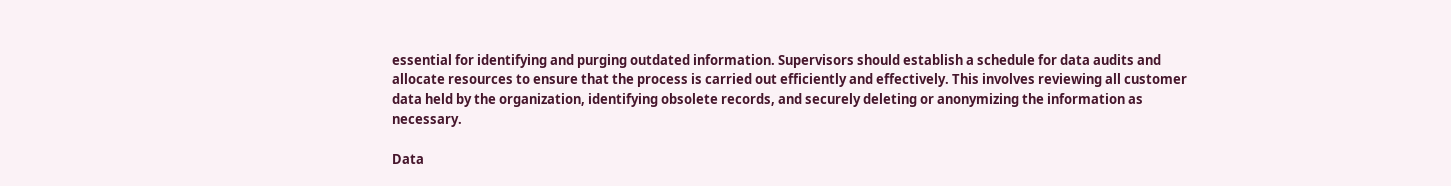essential for identifying and purging outdated information. Supervisors should establish a schedule for data audits and allocate resources to ensure that the process is carried out efficiently and effectively. This involves reviewing all customer data held by the organization, identifying obsolete records, and securely deleting or anonymizing the information as necessary.

Data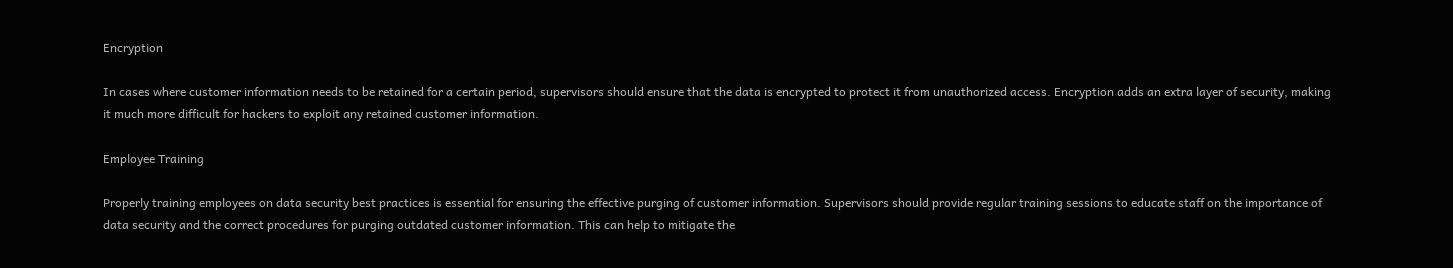Encryption

In cases where customer information needs to be retained for a certain period, supervisors should ensure that the data is encrypted to protect it from unauthorized access. Encryption adds an extra layer of security, making it much more difficult for hackers to exploit any retained customer information.

Employee Training

Properly training employees on data security best practices is essential for ensuring the effective purging of customer information. Supervisors should provide regular training sessions to educate staff on the importance of data security and the correct procedures for purging outdated customer information. This can help to mitigate the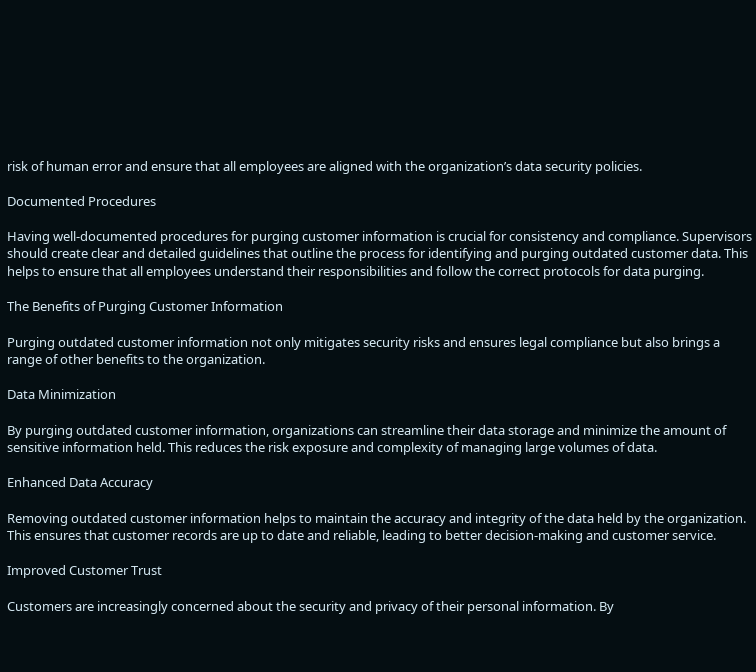risk of human error and ensure that all employees are aligned with the organization’s data security policies.

Documented Procedures

Having well-documented procedures for purging customer information is crucial for consistency and compliance. Supervisors should create clear and detailed guidelines that outline the process for identifying and purging outdated customer data. This helps to ensure that all employees understand their responsibilities and follow the correct protocols for data purging.

The Benefits of Purging Customer Information

Purging outdated customer information not only mitigates security risks and ensures legal compliance but also brings a range of other benefits to the organization.

Data Minimization

By purging outdated customer information, organizations can streamline their data storage and minimize the amount of sensitive information held. This reduces the risk exposure and complexity of managing large volumes of data.

Enhanced Data Accuracy

Removing outdated customer information helps to maintain the accuracy and integrity of the data held by the organization. This ensures that customer records are up to date and reliable, leading to better decision-making and customer service.

Improved Customer Trust

Customers are increasingly concerned about the security and privacy of their personal information. By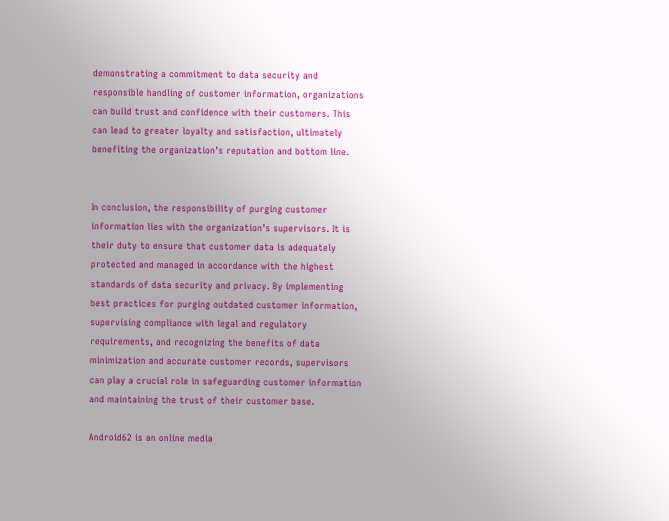demonstrating a commitment to data security and responsible handling of customer information, organizations can build trust and confidence with their customers. This can lead to greater loyalty and satisfaction, ultimately benefiting the organization’s reputation and bottom line.


In conclusion, the responsibility of purging customer information lies with the organization’s supervisors. It is their duty to ensure that customer data is adequately protected and managed in accordance with the highest standards of data security and privacy. By implementing best practices for purging outdated customer information, supervising compliance with legal and regulatory requirements, and recognizing the benefits of data minimization and accurate customer records, supervisors can play a crucial role in safeguarding customer information and maintaining the trust of their customer base.

Android62 is an online media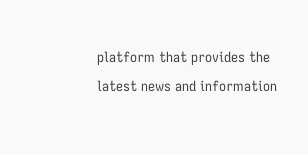platform that provides the latest news and information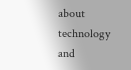about technology and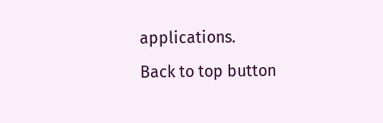applications.
Back to top button